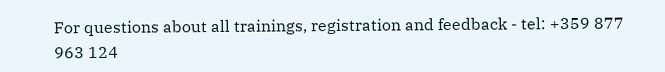For questions about all trainings, registration and feedback - tel: +359 877 963 124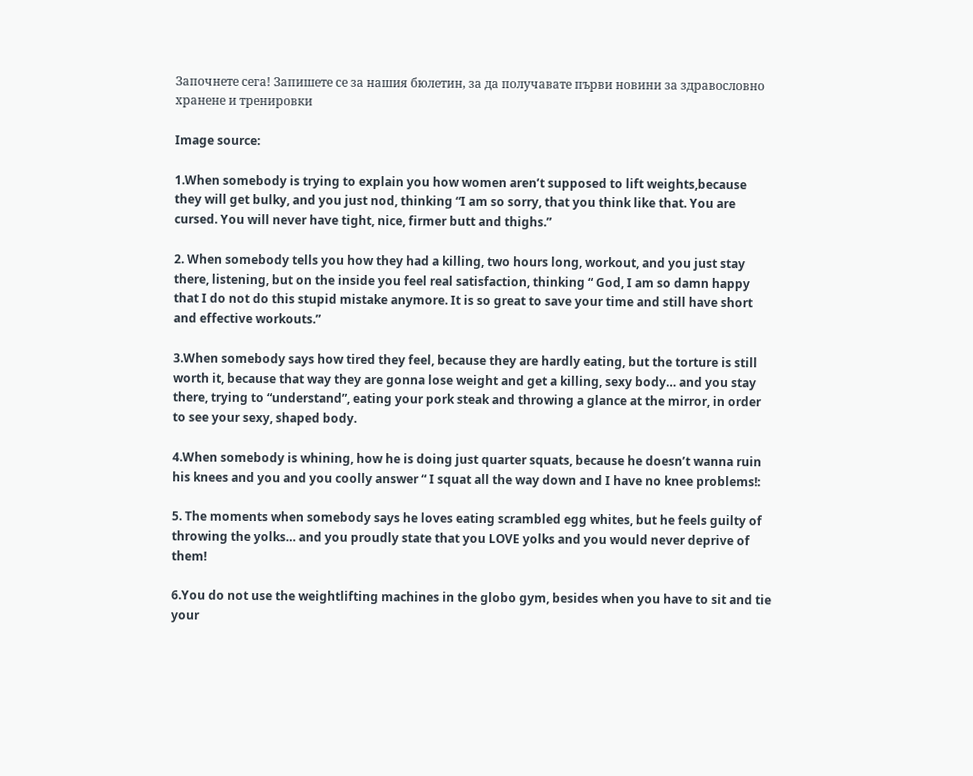Започнете сега! Запишете се за нашия бюлетин, за да получавате първи новини за здравословно хранене и тренировки

Image source:

1.When somebody is trying to explain you how women aren’t supposed to lift weights,because they will get bulky, and you just nod, thinking “I am so sorry, that you think like that. You are cursed. You will never have tight, nice, firmer butt and thighs.”

2. When somebody tells you how they had a killing, two hours long, workout, and you just stay there, listening, but on the inside you feel real satisfaction, thinking “ God, I am so damn happy that I do not do this stupid mistake anymore. It is so great to save your time and still have short and effective workouts.”

3.When somebody says how tired they feel, because they are hardly eating, but the torture is still worth it, because that way they are gonna lose weight and get a killing, sexy body… and you stay there, trying to “understand”, eating your pork steak and throwing a glance at the mirror, in order to see your sexy, shaped body.

4.When somebody is whining, how he is doing just quarter squats, because he doesn’t wanna ruin his knees and you and you coolly answer “ I squat all the way down and I have no knee problems!:

5. The moments when somebody says he loves eating scrambled egg whites, but he feels guilty of throwing the yolks… and you proudly state that you LOVE yolks and you would never deprive of them!

6.You do not use the weightlifting machines in the globo gym, besides when you have to sit and tie your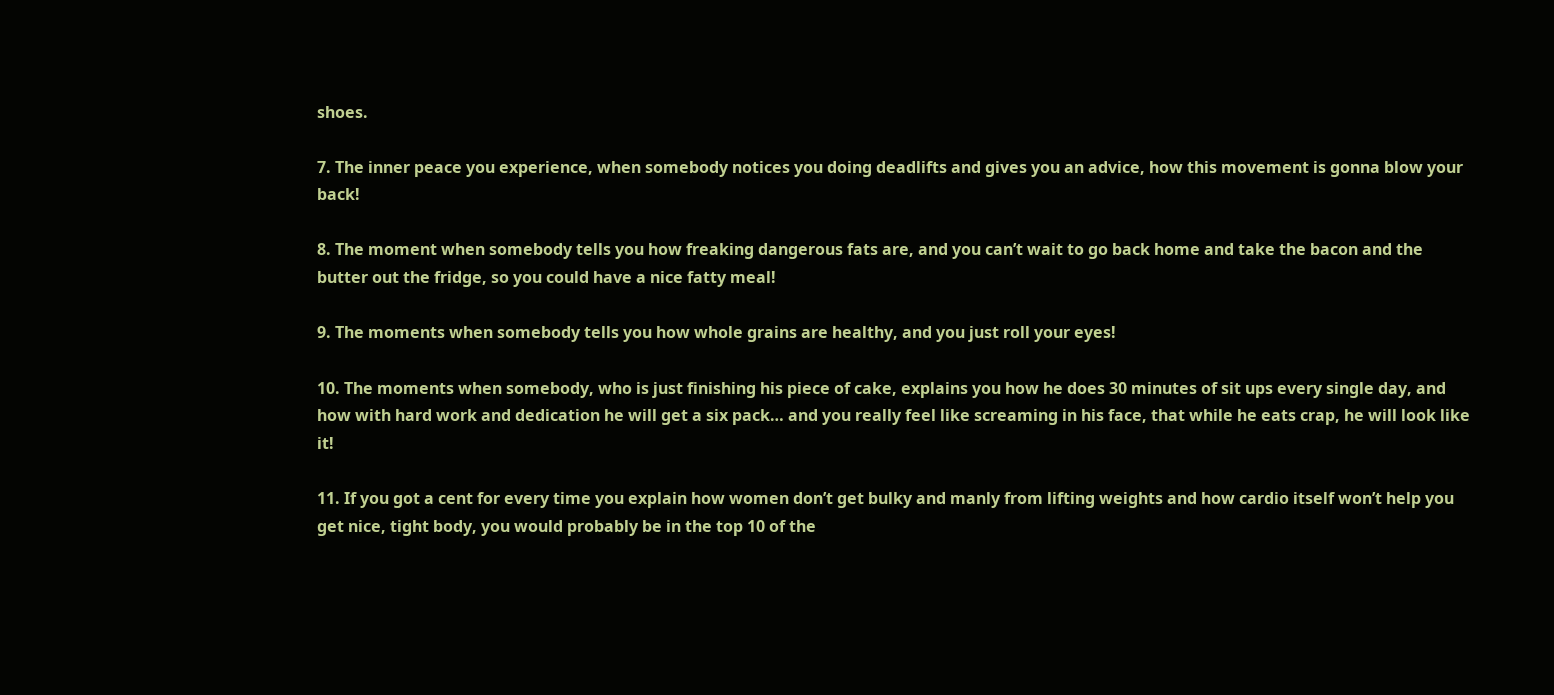shoes.

7. The inner peace you experience, when somebody notices you doing deadlifts and gives you an advice, how this movement is gonna blow your back!

8. The moment when somebody tells you how freaking dangerous fats are, and you can’t wait to go back home and take the bacon and the butter out the fridge, so you could have a nice fatty meal!

9. The moments when somebody tells you how whole grains are healthy, and you just roll your eyes!

10. The moments when somebody, who is just finishing his piece of cake, explains you how he does 30 minutes of sit ups every single day, and how with hard work and dedication he will get a six pack… and you really feel like screaming in his face, that while he eats crap, he will look like it!

11. If you got a cent for every time you explain how women don’t get bulky and manly from lifting weights and how cardio itself won’t help you get nice, tight body, you would probably be in the top 10 of the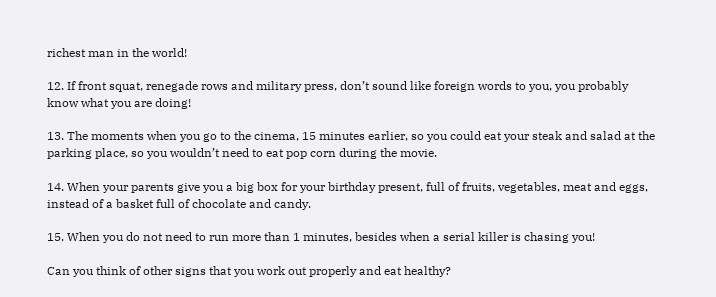richest man in the world!

12. If front squat, renegade rows and military press, don’t sound like foreign words to you, you probably know what you are doing!

13. The moments when you go to the cinema, 15 minutes earlier, so you could eat your steak and salad at the parking place, so you wouldn’t need to eat pop corn during the movie.

14. When your parents give you a big box for your birthday present, full of fruits, vegetables, meat and eggs, instead of a basket full of chocolate and candy.

15. When you do not need to run more than 1 minutes, besides when a serial killer is chasing you!

Can you think of other signs that you work out properly and eat healthy?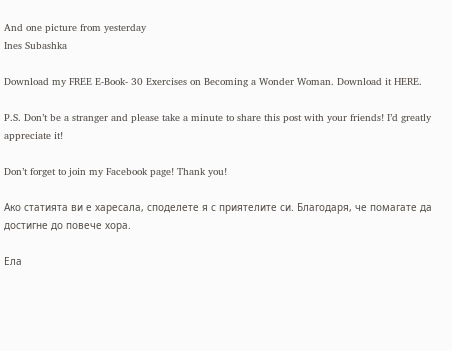And one picture from yesterday
Ines Subashka

Download my FREE E-Book- 30 Exercises on Becoming a Wonder Woman. Download it HERE.

P.S. Don’t be a stranger and please take a minute to share this post with your friends! I’d greatly appreciate it!

Don’t forget to join my Facebook page! Thank you!

Ако статията ви е харесала, споделете я с приятелите си. Благодаря, че помагате да достигне до повече хора.

Ела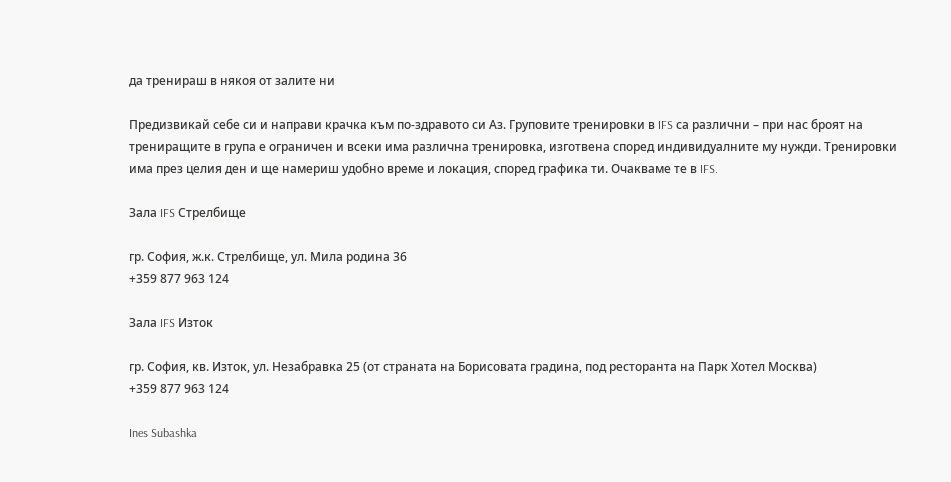да тренираш в някоя от залите ни

Предизвикай себе си и направи крачка към по-здравото си Аз. Груповите тренировки в IFS са различни – при нас броят на трениращите в група е ограничен и всеки има различна тренировка, изготвена според индивидуалните му нужди. Тренировки има през целия ден и ще намериш удобно време и локация, според графика ти. Очакваме те в IFS.

Зала IFS Стрелбище

гр. София, ж.к. Стрелбище, ул. Мила родина 36
+359 877 963 124

Зала IFS Изток

гр. София, кв. Изток, ул. Незабравка 25 (от страната на Борисовата градина, под ресторанта на Парк Хотел Москва)
+359 877 963 124

Ines Subashka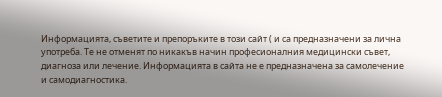Информацията, съветите и препоръките в този сайт ( и са предназначени за лична употреба. Те не отменят по никакъв начин професионалния медицински съвет, диагноза или лечение. Информацията в сайта не е предназначена за самолечение и самодиагностика.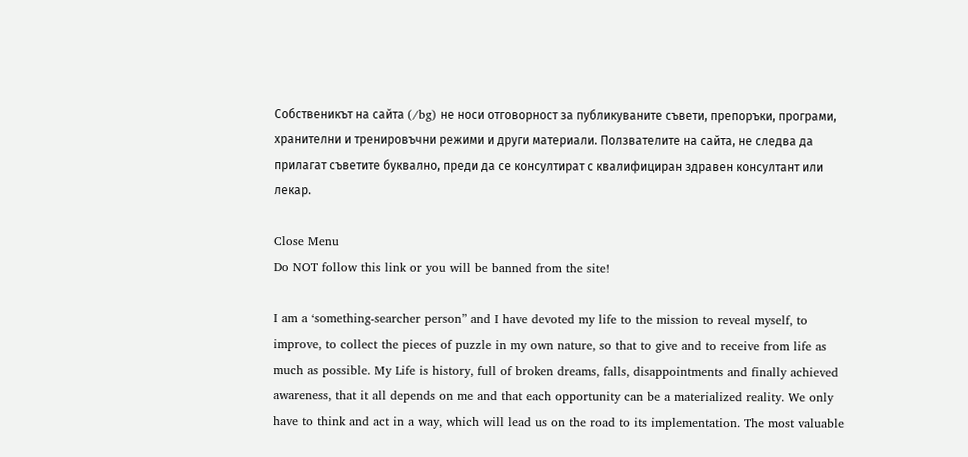Собственикът на сайта (/bg) не носи отговорност за публикуваните съвети, препоръки, програми, хранителни и тренировъчни режими и други материали. Ползвателите на сайта, не следва да прилагат съветите буквално, преди да се консултират с квалифициран здравен консултант или лекар.

Close Menu
Do NOT follow this link or you will be banned from the site!

I am a ‘something-searcher person” and I have devoted my life to the mission to reveal myself, to improve, to collect the pieces of puzzle in my own nature, so that to give and to receive from life as much as possible. My Life is history, full of broken dreams, falls, disappointments and finally achieved awareness, that it all depends on me and that each opportunity can be a materialized reality. We only have to think and act in a way, which will lead us on the road to its implementation. The most valuable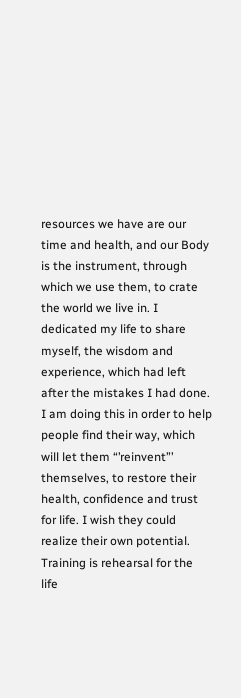resources we have are our time and health, and our Body is the instrument, through which we use them, to crate the world we live in. I dedicated my life to share myself, the wisdom and experience, which had left after the mistakes I had done. I am doing this in order to help people find their way, which will let them “’reinvent”’ themselves, to restore their health, confidence and trust for life. I wish they could realize their own potential. Training is rehearsal for the life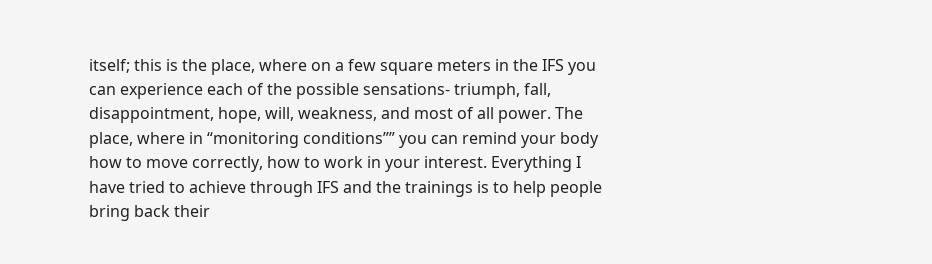itself; this is the place, where on a few square meters in the IFS you can experience each of the possible sensations- triumph, fall, disappointment, hope, will, weakness, and most of all power. The place, where in “monitoring conditions”” you can remind your body how to move correctly, how to work in your interest. Everything I have tried to achieve through IFS and the trainings is to help people bring back their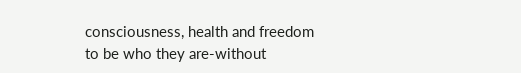consciousness, health and freedom to be who they are-without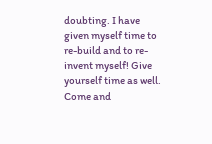doubting. I have given myself time to re-build and to re-invent myself! Give yourself time as well. Come and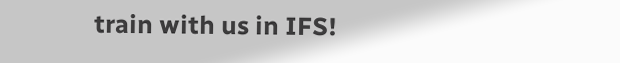train with us in IFS!